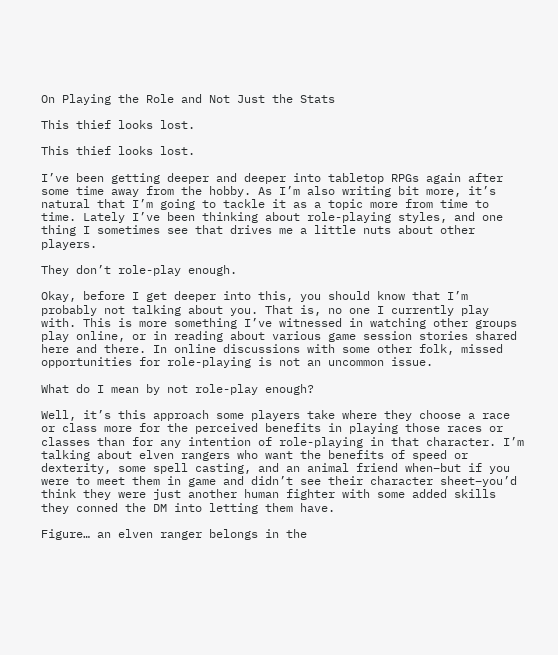On Playing the Role and Not Just the Stats

This thief looks lost.

This thief looks lost.

I’ve been getting deeper and deeper into tabletop RPGs again after some time away from the hobby. As I’m also writing bit more, it’s natural that I’m going to tackle it as a topic more from time to time. Lately I’ve been thinking about role-playing styles, and one thing I sometimes see that drives me a little nuts about other players.

They don’t role-play enough.

Okay, before I get deeper into this, you should know that I’m probably not talking about you. That is, no one I currently play with. This is more something I’ve witnessed in watching other groups play online, or in reading about various game session stories shared here and there. In online discussions with some other folk, missed opportunities for role-playing is not an uncommon issue.

What do I mean by not role-play enough?

Well, it’s this approach some players take where they choose a race or class more for the perceived benefits in playing those races or classes than for any intention of role-playing in that character. I’m talking about elven rangers who want the benefits of speed or dexterity, some spell casting, and an animal friend when–but if you were to meet them in game and didn’t see their character sheet–you’d think they were just another human fighter with some added skills they conned the DM into letting them have.

Figure… an elven ranger belongs in the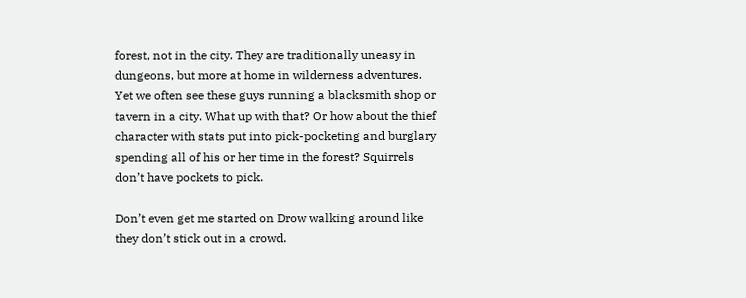forest, not in the city. They are traditionally uneasy in dungeons, but more at home in wilderness adventures. Yet we often see these guys running a blacksmith shop or tavern in a city. What up with that? Or how about the thief character with stats put into pick-pocketing and burglary spending all of his or her time in the forest? Squirrels don’t have pockets to pick.

Don’t even get me started on Drow walking around like they don’t stick out in a crowd.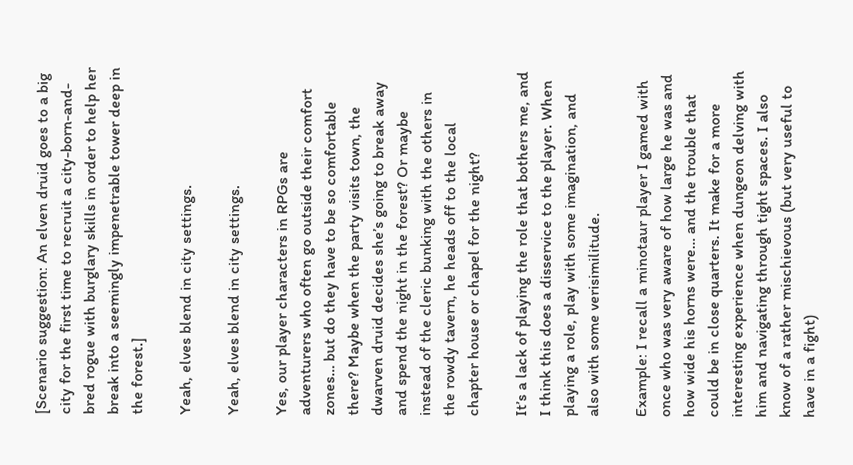[Scenario suggestion: An elven druid goes to a big city for the first time to recruit a city-born-and-bred rogue with burglary skills in order to help her break into a seemingly impenetrable tower deep in the forest.]

Yeah, elves blend in city settings.

Yeah, elves blend in city settings.

Yes, our player characters in RPGs are adventurers who often go outside their comfort zones… but do they have to be so comfortable there? Maybe when the party visits town, the dwarven druid decides she’s going to break away and spend the night in the forest? Or maybe instead of the cleric bunking with the others in the rowdy tavern, he heads off to the local chapter house or chapel for the night?

It’s a lack of playing the role that bothers me, and I think this does a disservice to the player. When playing a role, play with some imagination, and also with some verisimilitude.

Example: I recall a minotaur player I gamed with once who was very aware of how large he was and how wide his horns were… and the trouble that could be in close quarters. It make for a more interesting experience when dungeon delving with him and navigating through tight spaces. I also know of a rather mischievous (but very useful to have in a fight)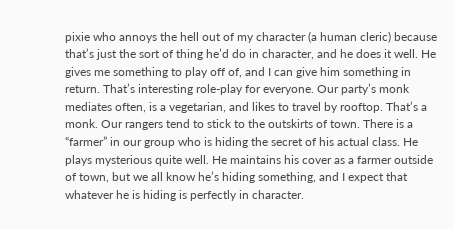pixie who annoys the hell out of my character (a human cleric) because that’s just the sort of thing he’d do in character, and he does it well. He gives me something to play off of, and I can give him something in return. That’s interesting role-play for everyone. Our party’s monk mediates often, is a vegetarian, and likes to travel by rooftop. That’s a monk. Our rangers tend to stick to the outskirts of town. There is a “farmer” in our group who is hiding the secret of his actual class. He plays mysterious quite well. He maintains his cover as a farmer outside of town, but we all know he’s hiding something, and I expect that whatever he is hiding is perfectly in character.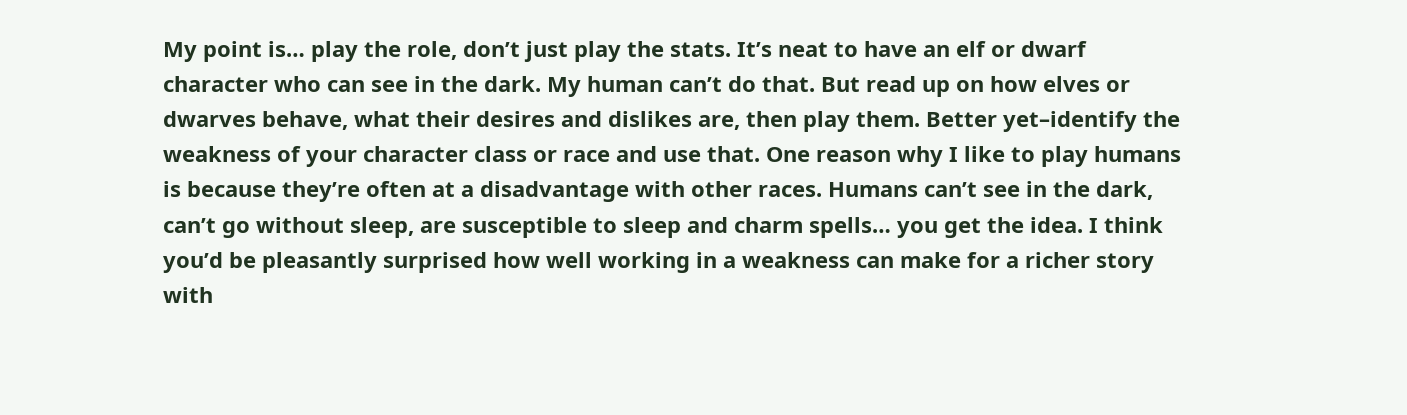My point is… play the role, don’t just play the stats. It’s neat to have an elf or dwarf character who can see in the dark. My human can’t do that. But read up on how elves or dwarves behave, what their desires and dislikes are, then play them. Better yet–identify the weakness of your character class or race and use that. One reason why I like to play humans is because they’re often at a disadvantage with other races. Humans can’t see in the dark, can’t go without sleep, are susceptible to sleep and charm spells… you get the idea. I think you’d be pleasantly surprised how well working in a weakness can make for a richer story with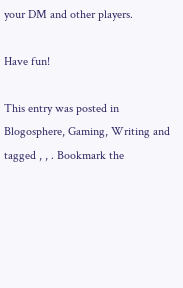your DM and other players.

Have fun!

This entry was posted in Blogosphere, Gaming, Writing and tagged , , . Bookmark the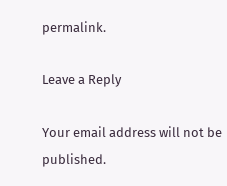permalink.

Leave a Reply

Your email address will not be published.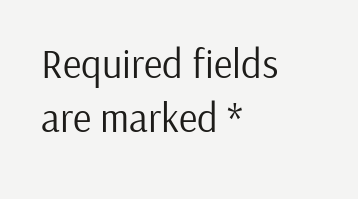Required fields are marked *